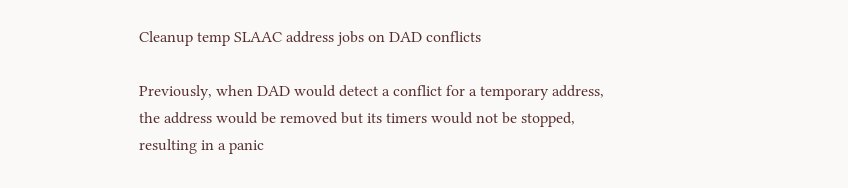Cleanup temp SLAAC address jobs on DAD conflicts

Previously, when DAD would detect a conflict for a temporary address,
the address would be removed but its timers would not be stopped,
resulting in a panic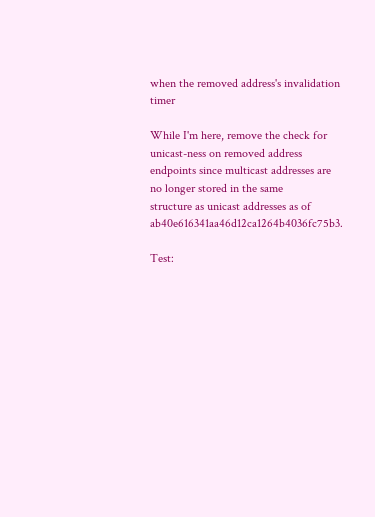when the removed address's invalidation timer

While I'm here, remove the check for unicast-ness on removed address
endpoints since multicast addresses are no longer stored in the same
structure as unicast addresses as of ab40e616341aa46d12ca1264b4036fc75b3.

Test: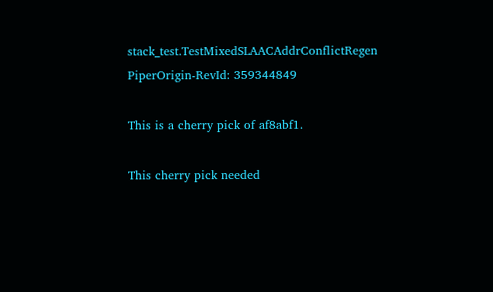stack_test.TestMixedSLAACAddrConflictRegen
PiperOrigin-RevId: 359344849

This is a cherry pick of af8abf1.

This cherry pick needed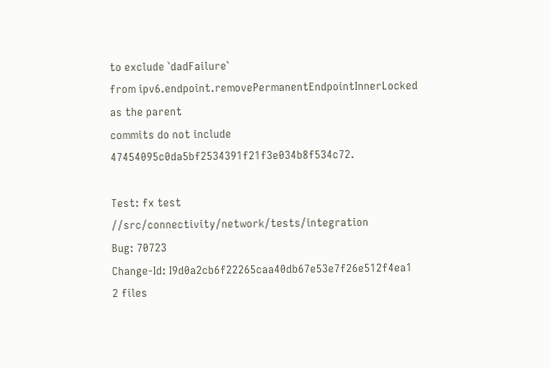to exclude `dadFailure`
from ipv6.endpoint.removePermanentEndpointInnerLocked as the parent
commits do not include 47454095c0da5bf2534391f21f3e034b8f534c72.

Test: fx test //src/connectivity/network/tests/integration
Bug: 70723
Change-Id: I9d0a2cb6f22265caa40db67e53e7f26e512f4ea1
2 files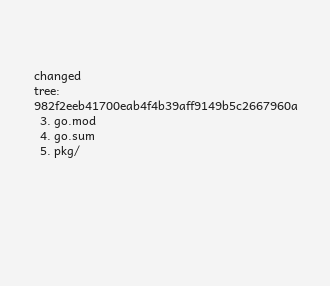changed
tree: 982f2eeb41700eab4f4b39aff9149b5c2667960a
  3. go.mod
  4. go.sum
  5. pkg/